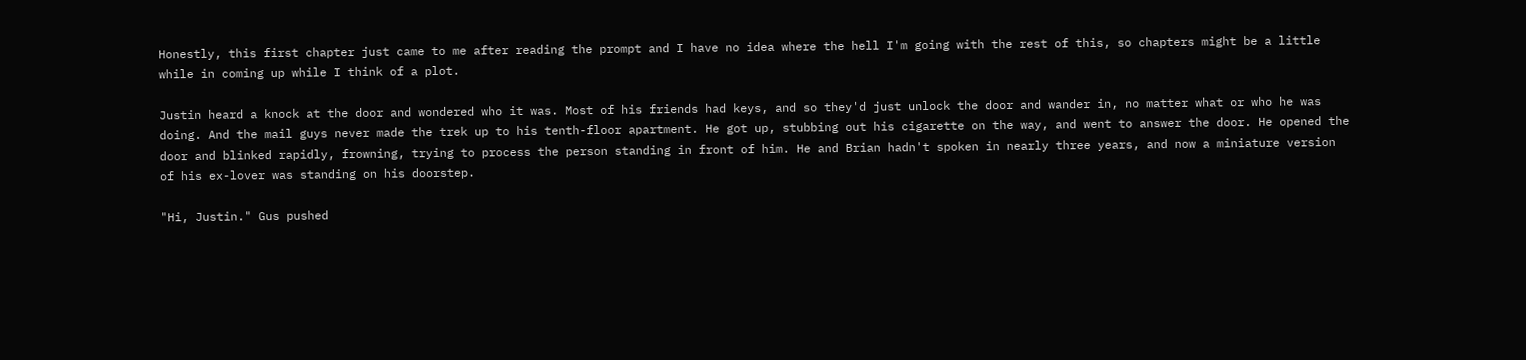Honestly, this first chapter just came to me after reading the prompt and I have no idea where the hell I'm going with the rest of this, so chapters might be a little while in coming up while I think of a plot.

Justin heard a knock at the door and wondered who it was. Most of his friends had keys, and so they'd just unlock the door and wander in, no matter what or who he was doing. And the mail guys never made the trek up to his tenth-floor apartment. He got up, stubbing out his cigarette on the way, and went to answer the door. He opened the door and blinked rapidly, frowning, trying to process the person standing in front of him. He and Brian hadn't spoken in nearly three years, and now a miniature version of his ex-lover was standing on his doorstep.

"Hi, Justin." Gus pushed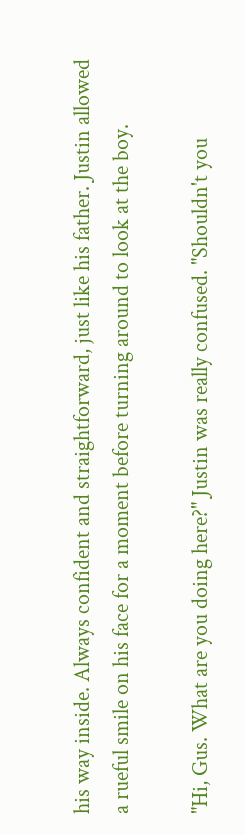his way inside. Always confident and straightforward, just like his father. Justin allowed a rueful smile on his face for a moment before turning around to look at the boy.

"Hi, Gus. What are you doing here?" Justin was really confused. "Shouldn't you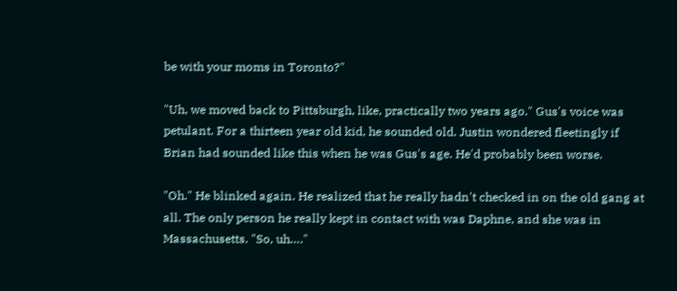be with your moms in Toronto?"

"Uh, we moved back to Pittsburgh, like, practically two years ago." Gus's voice was petulant. For a thirteen year old kid, he sounded old. Justin wondered fleetingly if Brian had sounded like this when he was Gus's age. He'd probably been worse.

"Oh." He blinked again. He realized that he really hadn't checked in on the old gang at all. The only person he really kept in contact with was Daphne, and she was in Massachusetts. "So, uh…."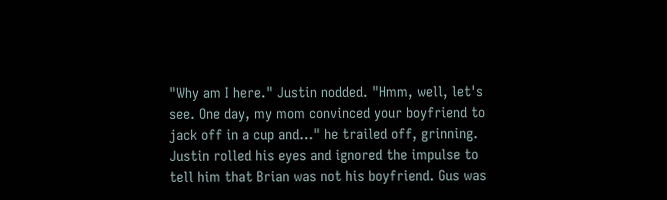"Why am I here." Justin nodded. "Hmm, well, let's see. One day, my mom convinced your boyfriend to jack off in a cup and…" he trailed off, grinning. Justin rolled his eyes and ignored the impulse to tell him that Brian was not his boyfriend. Gus was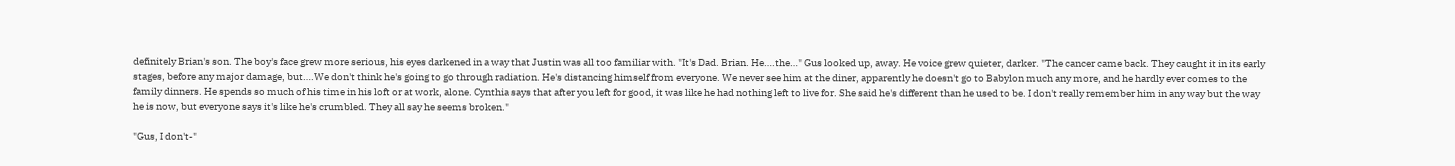definitely Brian's son. The boy's face grew more serious, his eyes darkened in a way that Justin was all too familiar with. "It's Dad. Brian. He….the…" Gus looked up, away. He voice grew quieter, darker. "The cancer came back. They caught it in its early stages, before any major damage, but….We don't think he's going to go through radiation. He's distancing himself from everyone. We never see him at the diner, apparently he doesn't go to Babylon much any more, and he hardly ever comes to the family dinners. He spends so much of his time in his loft or at work, alone. Cynthia says that after you left for good, it was like he had nothing left to live for. She said he's different than he used to be. I don't really remember him in any way but the way he is now, but everyone says it's like he's crumbled. They all say he seems broken."

"Gus, I don't-"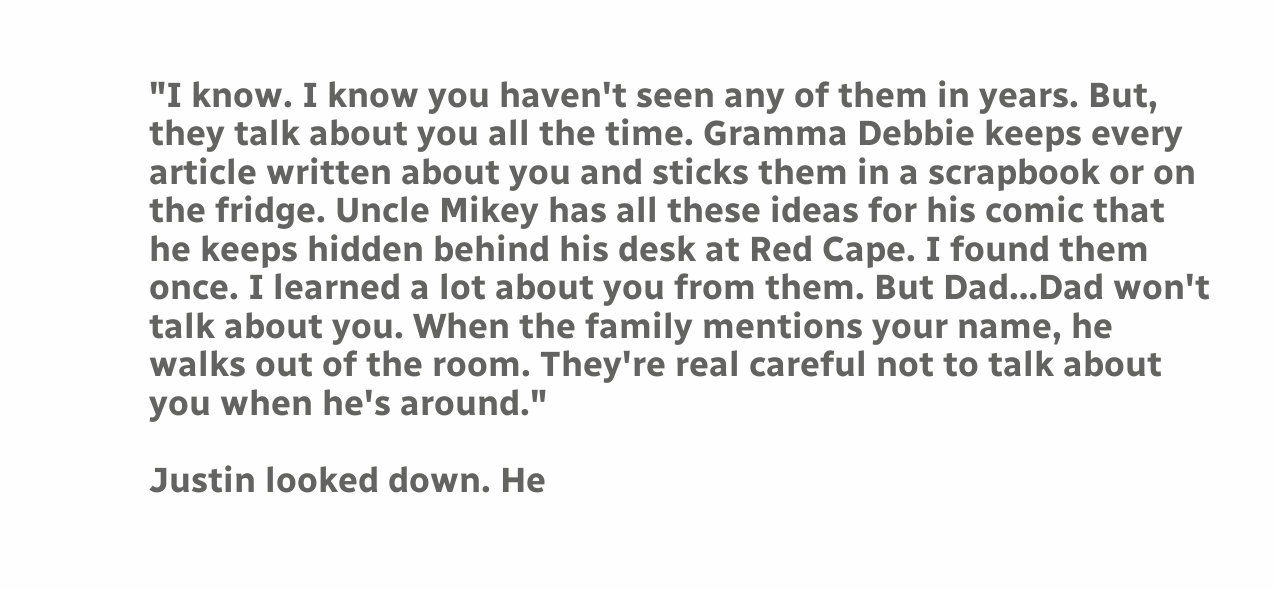"I know. I know you haven't seen any of them in years. But, they talk about you all the time. Gramma Debbie keeps every article written about you and sticks them in a scrapbook or on the fridge. Uncle Mikey has all these ideas for his comic that he keeps hidden behind his desk at Red Cape. I found them once. I learned a lot about you from them. But Dad…Dad won't talk about you. When the family mentions your name, he walks out of the room. They're real careful not to talk about you when he's around."

Justin looked down. He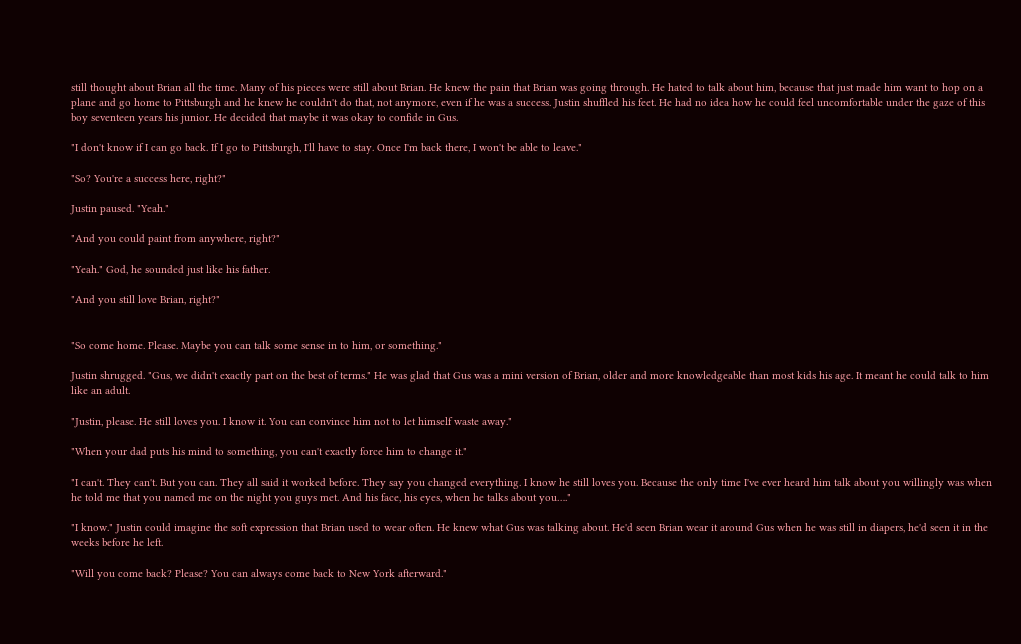still thought about Brian all the time. Many of his pieces were still about Brian. He knew the pain that Brian was going through. He hated to talk about him, because that just made him want to hop on a plane and go home to Pittsburgh and he knew he couldn't do that, not anymore, even if he was a success. Justin shuffled his feet. He had no idea how he could feel uncomfortable under the gaze of this boy seventeen years his junior. He decided that maybe it was okay to confide in Gus.

"I don't know if I can go back. If I go to Pittsburgh, I'll have to stay. Once I'm back there, I won't be able to leave."

"So? You're a success here, right?"

Justin paused. "Yeah."

"And you could paint from anywhere, right?"

"Yeah." God, he sounded just like his father.

"And you still love Brian, right?"


"So come home. Please. Maybe you can talk some sense in to him, or something."

Justin shrugged. "Gus, we didn't exactly part on the best of terms." He was glad that Gus was a mini version of Brian, older and more knowledgeable than most kids his age. It meant he could talk to him like an adult.

"Justin, please. He still loves you. I know it. You can convince him not to let himself waste away."

"When your dad puts his mind to something, you can't exactly force him to change it."

"I can't. They can't. But you can. They all said it worked before. They say you changed everything. I know he still loves you. Because the only time I've ever heard him talk about you willingly was when he told me that you named me on the night you guys met. And his face, his eyes, when he talks about you…."

"I know." Justin could imagine the soft expression that Brian used to wear often. He knew what Gus was talking about. He'd seen Brian wear it around Gus when he was still in diapers, he'd seen it in the weeks before he left.

"Will you come back? Please? You can always come back to New York afterward."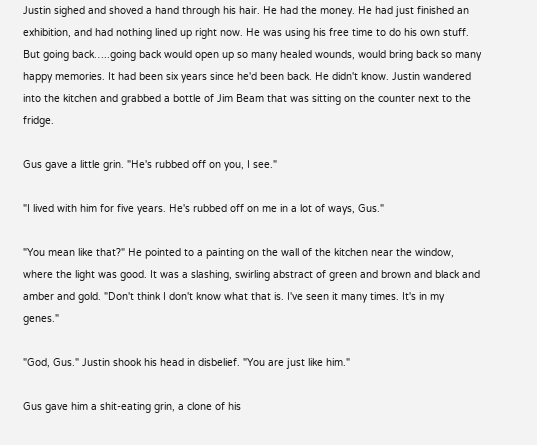Justin sighed and shoved a hand through his hair. He had the money. He had just finished an exhibition, and had nothing lined up right now. He was using his free time to do his own stuff. But going back…..going back would open up so many healed wounds, would bring back so many happy memories. It had been six years since he'd been back. He didn't know. Justin wandered into the kitchen and grabbed a bottle of Jim Beam that was sitting on the counter next to the fridge.

Gus gave a little grin. "He's rubbed off on you, I see."

"I lived with him for five years. He's rubbed off on me in a lot of ways, Gus."

"You mean like that?" He pointed to a painting on the wall of the kitchen near the window, where the light was good. It was a slashing, swirling abstract of green and brown and black and amber and gold. "Don't think I don't know what that is. I've seen it many times. It's in my genes."

"God, Gus." Justin shook his head in disbelief. "You are just like him."

Gus gave him a shit-eating grin, a clone of his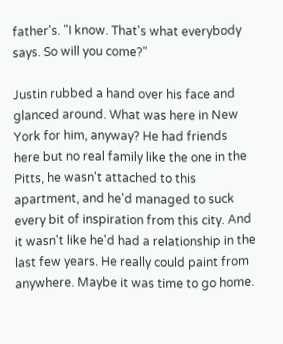father's. "I know. That's what everybody says. So will you come?"

Justin rubbed a hand over his face and glanced around. What was here in New York for him, anyway? He had friends here but no real family like the one in the Pitts, he wasn't attached to this apartment, and he'd managed to suck every bit of inspiration from this city. And it wasn't like he'd had a relationship in the last few years. He really could paint from anywhere. Maybe it was time to go home.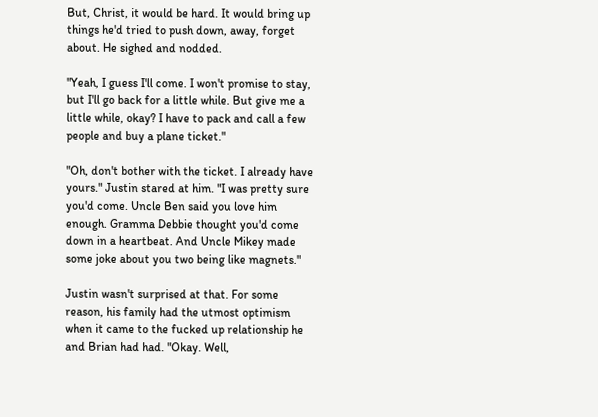But, Christ, it would be hard. It would bring up things he'd tried to push down, away, forget about. He sighed and nodded.

"Yeah, I guess I'll come. I won't promise to stay, but I'll go back for a little while. But give me a little while, okay? I have to pack and call a few people and buy a plane ticket."

"Oh, don't bother with the ticket. I already have yours." Justin stared at him. "I was pretty sure you'd come. Uncle Ben said you love him enough. Gramma Debbie thought you'd come down in a heartbeat. And Uncle Mikey made some joke about you two being like magnets."

Justin wasn't surprised at that. For some reason, his family had the utmost optimism when it came to the fucked up relationship he and Brian had had. "Okay. Well,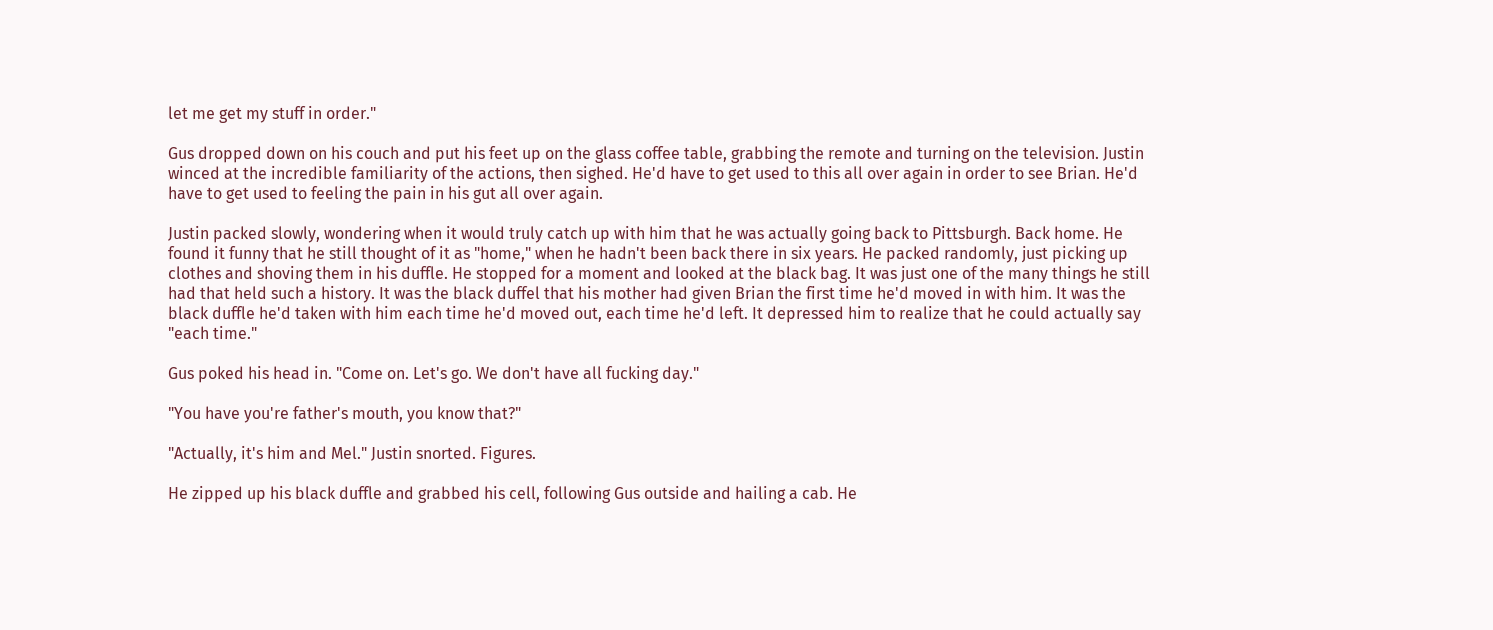let me get my stuff in order."

Gus dropped down on his couch and put his feet up on the glass coffee table, grabbing the remote and turning on the television. Justin winced at the incredible familiarity of the actions, then sighed. He'd have to get used to this all over again in order to see Brian. He'd have to get used to feeling the pain in his gut all over again.

Justin packed slowly, wondering when it would truly catch up with him that he was actually going back to Pittsburgh. Back home. He found it funny that he still thought of it as "home," when he hadn't been back there in six years. He packed randomly, just picking up clothes and shoving them in his duffle. He stopped for a moment and looked at the black bag. It was just one of the many things he still had that held such a history. It was the black duffel that his mother had given Brian the first time he'd moved in with him. It was the black duffle he'd taken with him each time he'd moved out, each time he'd left. It depressed him to realize that he could actually say "each time."

Gus poked his head in. "Come on. Let's go. We don't have all fucking day."

"You have you're father's mouth, you know that?"

"Actually, it's him and Mel." Justin snorted. Figures.

He zipped up his black duffle and grabbed his cell, following Gus outside and hailing a cab. He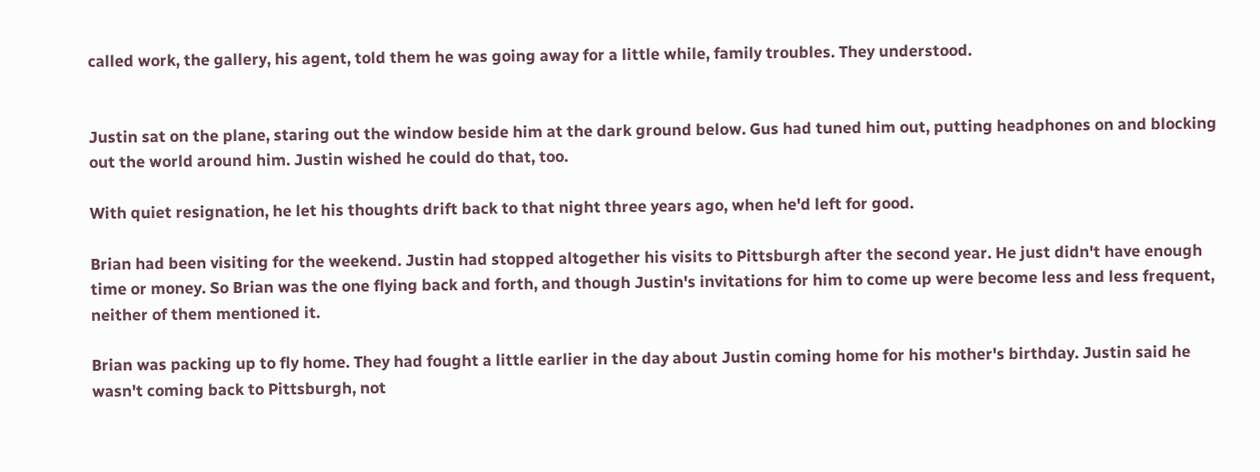called work, the gallery, his agent, told them he was going away for a little while, family troubles. They understood.


Justin sat on the plane, staring out the window beside him at the dark ground below. Gus had tuned him out, putting headphones on and blocking out the world around him. Justin wished he could do that, too.

With quiet resignation, he let his thoughts drift back to that night three years ago, when he'd left for good.

Brian had been visiting for the weekend. Justin had stopped altogether his visits to Pittsburgh after the second year. He just didn't have enough time or money. So Brian was the one flying back and forth, and though Justin's invitations for him to come up were become less and less frequent, neither of them mentioned it.

Brian was packing up to fly home. They had fought a little earlier in the day about Justin coming home for his mother's birthday. Justin said he wasn't coming back to Pittsburgh, not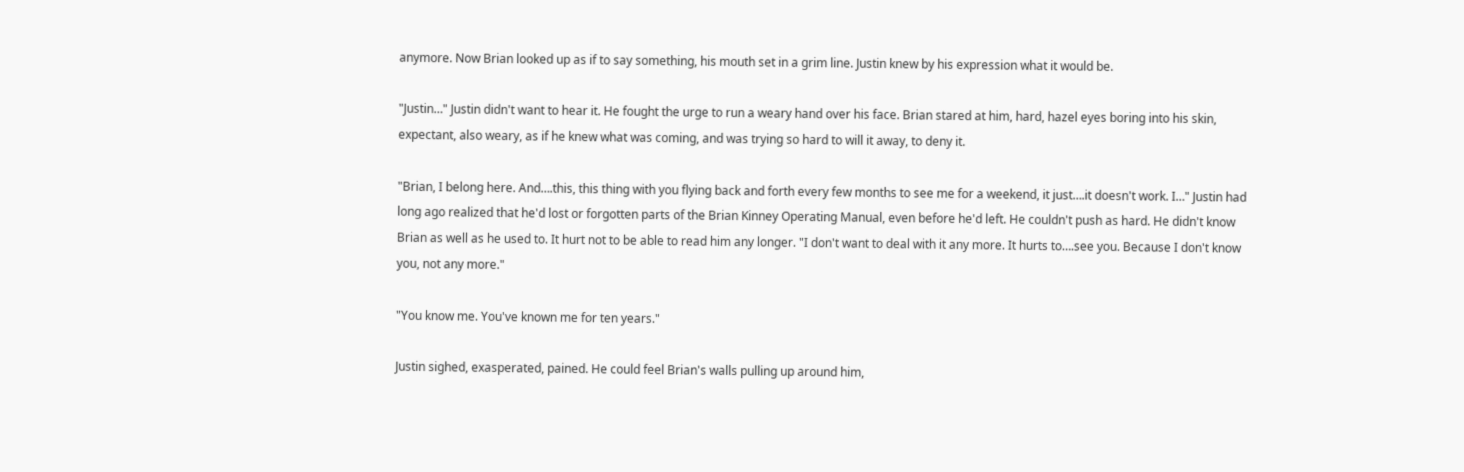anymore. Now Brian looked up as if to say something, his mouth set in a grim line. Justin knew by his expression what it would be.

"Justin…" Justin didn't want to hear it. He fought the urge to run a weary hand over his face. Brian stared at him, hard, hazel eyes boring into his skin, expectant, also weary, as if he knew what was coming, and was trying so hard to will it away, to deny it.

"Brian, I belong here. And….this, this thing with you flying back and forth every few months to see me for a weekend, it just….it doesn't work. I…" Justin had long ago realized that he'd lost or forgotten parts of the Brian Kinney Operating Manual, even before he'd left. He couldn't push as hard. He didn't know Brian as well as he used to. It hurt not to be able to read him any longer. "I don't want to deal with it any more. It hurts to….see you. Because I don't know you, not any more."

"You know me. You've known me for ten years."

Justin sighed, exasperated, pained. He could feel Brian's walls pulling up around him,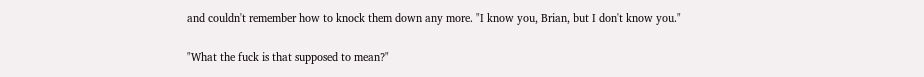and couldn't remember how to knock them down any more. "I know you, Brian, but I don't know you."

"What the fuck is that supposed to mean?"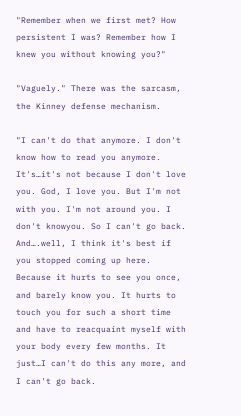"Remember when we first met? How persistent I was? Remember how I knew you without knowing you?"

"Vaguely." There was the sarcasm, the Kinney defense mechanism.

"I can't do that anymore. I don't know how to read you anymore. It's…it's not because I don't love you. God, I love you. But I'm not with you. I'm not around you. I don't knowyou. So I can't go back. And….well, I think it's best if you stopped coming up here. Because it hurts to see you once, and barely know you. It hurts to touch you for such a short time and have to reacquaint myself with your body every few months. It just…I can't do this any more, and I can't go back.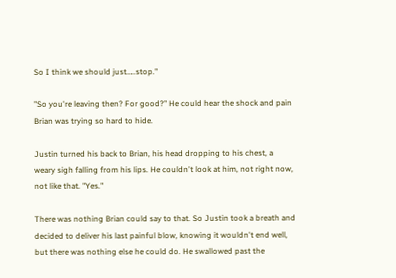So I think we should just…..stop."

"So you're leaving then? For good?" He could hear the shock and pain Brian was trying so hard to hide.

Justin turned his back to Brian, his head dropping to his chest, a weary sigh falling from his lips. He couldn't look at him, not right now, not like that. "Yes."

There was nothing Brian could say to that. So Justin took a breath and decided to deliver his last painful blow, knowing it wouldn't end well, but there was nothing else he could do. He swallowed past the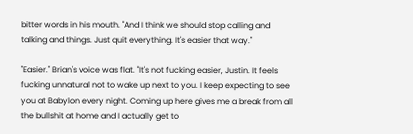bitter words in his mouth. "And I think we should stop calling and talking and things. Just quit everything. It's easier that way."

"Easier." Brian's voice was flat. "It's not fucking easier, Justin. It feels fucking unnatural not to wake up next to you. I keep expecting to see you at Babylon every night. Coming up here gives me a break from all the bullshit at home and I actually get to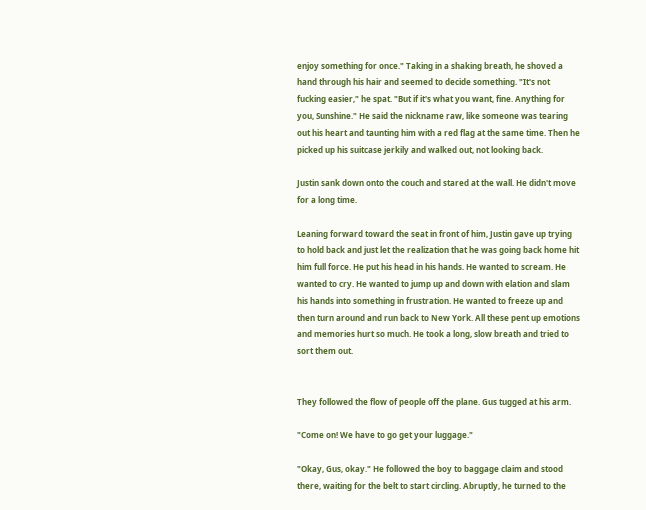enjoy something for once." Taking in a shaking breath, he shoved a hand through his hair and seemed to decide something. "It's not fucking easier," he spat. "But if it's what you want, fine. Anything for you, Sunshine." He said the nickname raw, like someone was tearing out his heart and taunting him with a red flag at the same time. Then he picked up his suitcase jerkily and walked out, not looking back.

Justin sank down onto the couch and stared at the wall. He didn't move for a long time.

Leaning forward toward the seat in front of him, Justin gave up trying to hold back and just let the realization that he was going back home hit him full force. He put his head in his hands. He wanted to scream. He wanted to cry. He wanted to jump up and down with elation and slam his hands into something in frustration. He wanted to freeze up and then turn around and run back to New York. All these pent up emotions and memories hurt so much. He took a long, slow breath and tried to sort them out.


They followed the flow of people off the plane. Gus tugged at his arm.

"Come on! We have to go get your luggage."

"Okay, Gus, okay." He followed the boy to baggage claim and stood there, waiting for the belt to start circling. Abruptly, he turned to the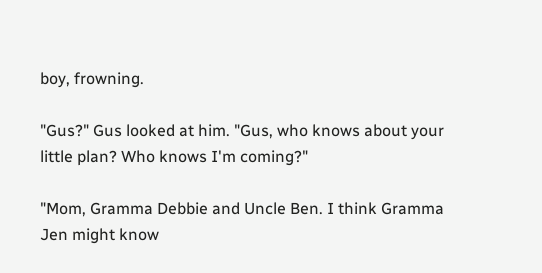boy, frowning.

"Gus?" Gus looked at him. "Gus, who knows about your little plan? Who knows I'm coming?"

"Mom, Gramma Debbie and Uncle Ben. I think Gramma Jen might know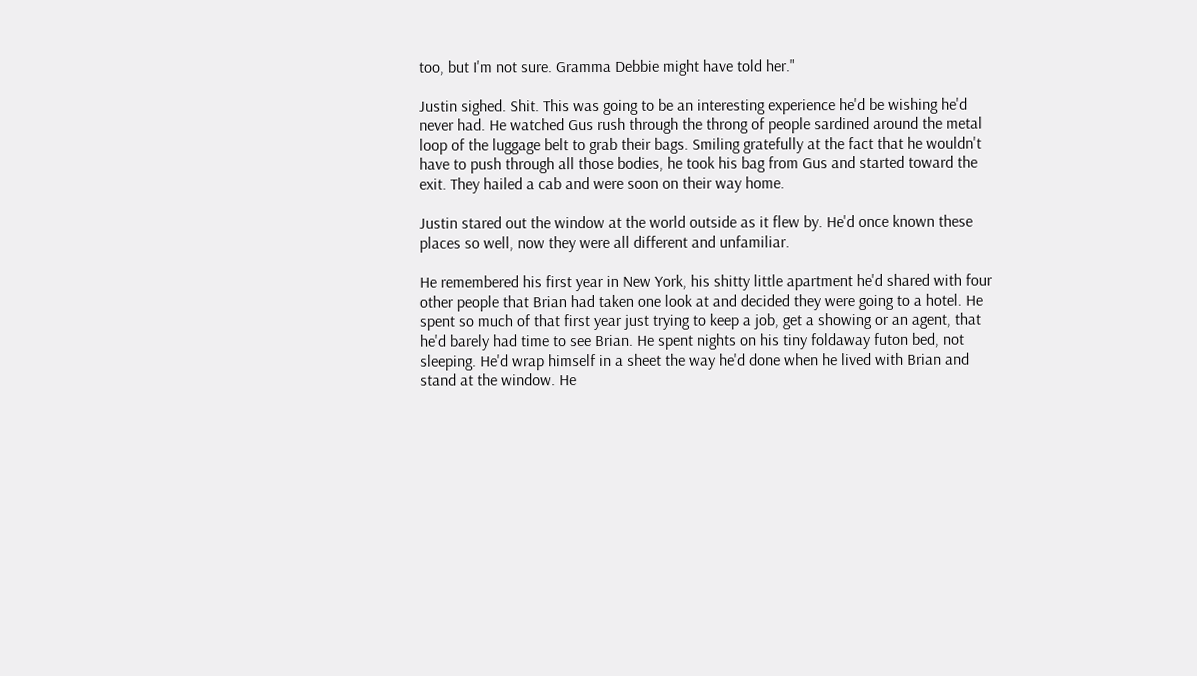too, but I'm not sure. Gramma Debbie might have told her."

Justin sighed. Shit. This was going to be an interesting experience he'd be wishing he'd never had. He watched Gus rush through the throng of people sardined around the metal loop of the luggage belt to grab their bags. Smiling gratefully at the fact that he wouldn't have to push through all those bodies, he took his bag from Gus and started toward the exit. They hailed a cab and were soon on their way home.

Justin stared out the window at the world outside as it flew by. He'd once known these places so well, now they were all different and unfamiliar.

He remembered his first year in New York, his shitty little apartment he'd shared with four other people that Brian had taken one look at and decided they were going to a hotel. He spent so much of that first year just trying to keep a job, get a showing or an agent, that he'd barely had time to see Brian. He spent nights on his tiny foldaway futon bed, not sleeping. He'd wrap himself in a sheet the way he'd done when he lived with Brian and stand at the window. He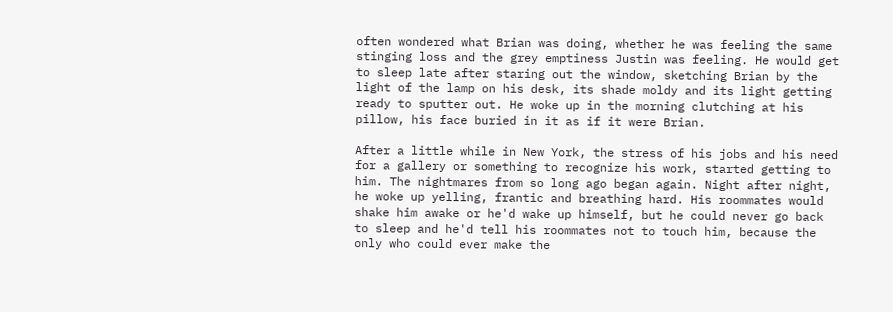often wondered what Brian was doing, whether he was feeling the same stinging loss and the grey emptiness Justin was feeling. He would get to sleep late after staring out the window, sketching Brian by the light of the lamp on his desk, its shade moldy and its light getting ready to sputter out. He woke up in the morning clutching at his pillow, his face buried in it as if it were Brian.

After a little while in New York, the stress of his jobs and his need for a gallery or something to recognize his work, started getting to him. The nightmares from so long ago began again. Night after night, he woke up yelling, frantic and breathing hard. His roommates would shake him awake or he'd wake up himself, but he could never go back to sleep and he'd tell his roommates not to touch him, because the only who could ever make the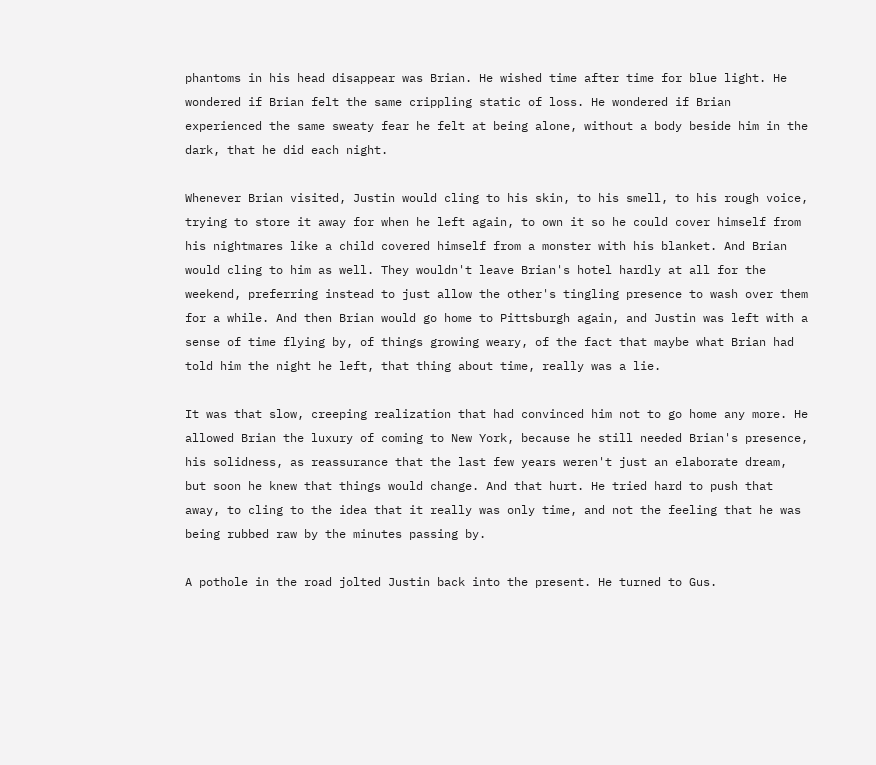phantoms in his head disappear was Brian. He wished time after time for blue light. He wondered if Brian felt the same crippling static of loss. He wondered if Brian experienced the same sweaty fear he felt at being alone, without a body beside him in the dark, that he did each night.

Whenever Brian visited, Justin would cling to his skin, to his smell, to his rough voice, trying to store it away for when he left again, to own it so he could cover himself from his nightmares like a child covered himself from a monster with his blanket. And Brian would cling to him as well. They wouldn't leave Brian's hotel hardly at all for the weekend, preferring instead to just allow the other's tingling presence to wash over them for a while. And then Brian would go home to Pittsburgh again, and Justin was left with a sense of time flying by, of things growing weary, of the fact that maybe what Brian had told him the night he left, that thing about time, really was a lie.

It was that slow, creeping realization that had convinced him not to go home any more. He allowed Brian the luxury of coming to New York, because he still needed Brian's presence, his solidness, as reassurance that the last few years weren't just an elaborate dream, but soon he knew that things would change. And that hurt. He tried hard to push that away, to cling to the idea that it really was only time, and not the feeling that he was being rubbed raw by the minutes passing by.

A pothole in the road jolted Justin back into the present. He turned to Gus.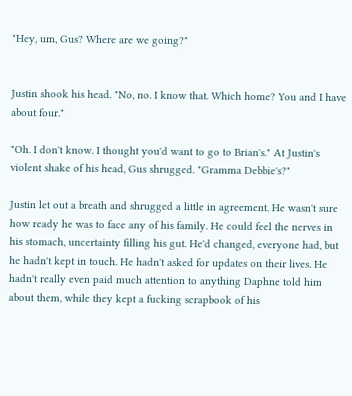"Hey, um, Gus? Where are we going?"


Justin shook his head. "No, no. I know that. Which home? You and I have about four."

"Oh. I don't know. I thought you'd want to go to Brian's." At Justin's violent shake of his head, Gus shrugged. "Gramma Debbie's?"

Justin let out a breath and shrugged a little in agreement. He wasn't sure how ready he was to face any of his family. He could feel the nerves in his stomach, uncertainty filling his gut. He'd changed, everyone had, but he hadn't kept in touch. He hadn't asked for updates on their lives. He hadn't really even paid much attention to anything Daphne told him about them, while they kept a fucking scrapbook of his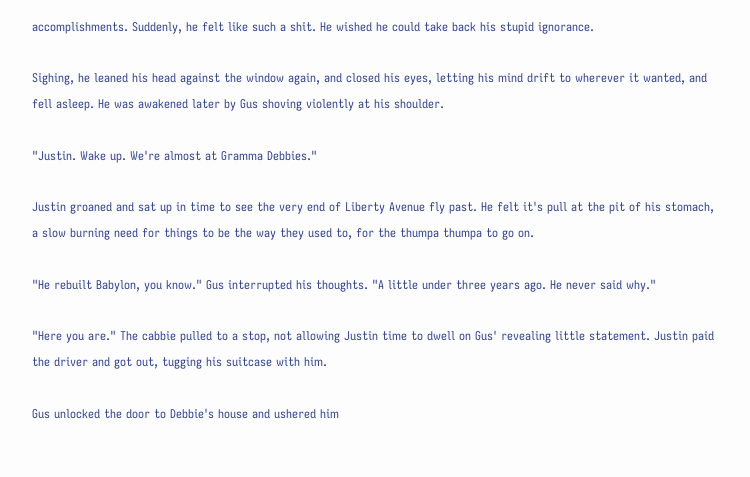accomplishments. Suddenly, he felt like such a shit. He wished he could take back his stupid ignorance.

Sighing, he leaned his head against the window again, and closed his eyes, letting his mind drift to wherever it wanted, and fell asleep. He was awakened later by Gus shoving violently at his shoulder.

"Justin. Wake up. We're almost at Gramma Debbies."

Justin groaned and sat up in time to see the very end of Liberty Avenue fly past. He felt it's pull at the pit of his stomach, a slow burning need for things to be the way they used to, for the thumpa thumpa to go on.

"He rebuilt Babylon, you know." Gus interrupted his thoughts. "A little under three years ago. He never said why."

"Here you are." The cabbie pulled to a stop, not allowing Justin time to dwell on Gus' revealing little statement. Justin paid the driver and got out, tugging his suitcase with him.

Gus unlocked the door to Debbie's house and ushered him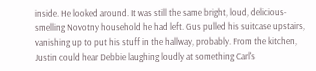inside. He looked around. It was still the same bright, loud, delicious-smelling Novotny household he had left. Gus pulled his suitcase upstairs, vanishing up to put his stuff in the hallway, probably. From the kitchen, Justin could hear Debbie laughing loudly at something Carl's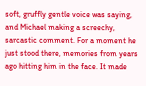soft, gruffly gentle voice was saying, and Michael making a screechy, sarcastic comment. For a moment he just stood there, memories from years ago hitting him in the face. It made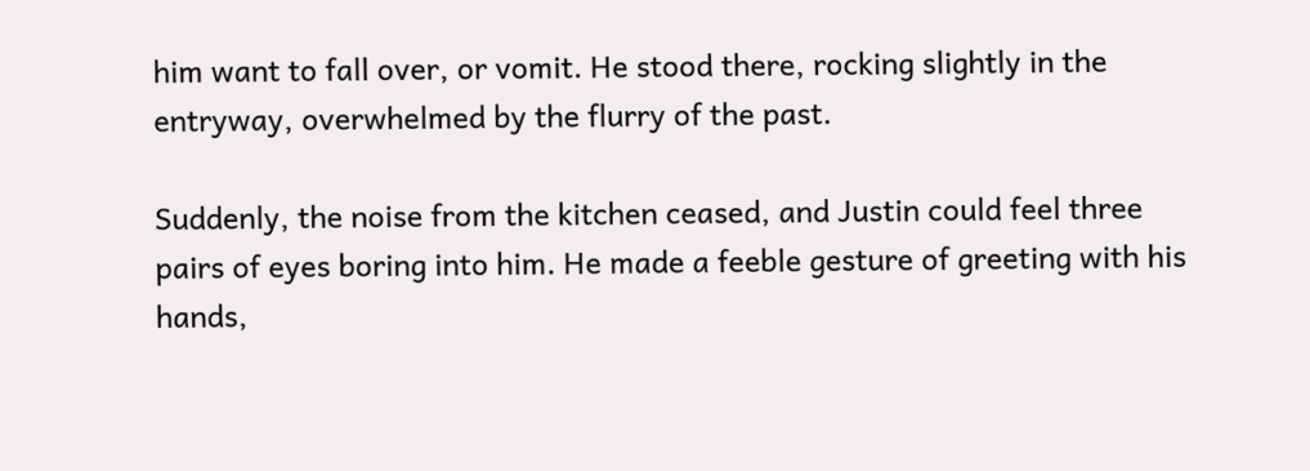him want to fall over, or vomit. He stood there, rocking slightly in the entryway, overwhelmed by the flurry of the past.

Suddenly, the noise from the kitchen ceased, and Justin could feel three pairs of eyes boring into him. He made a feeble gesture of greeting with his hands,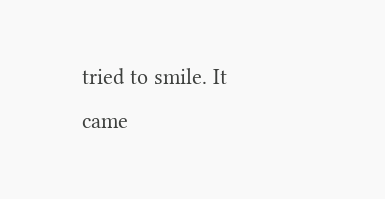tried to smile. It came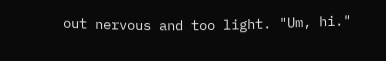out nervous and too light. "Um, hi."